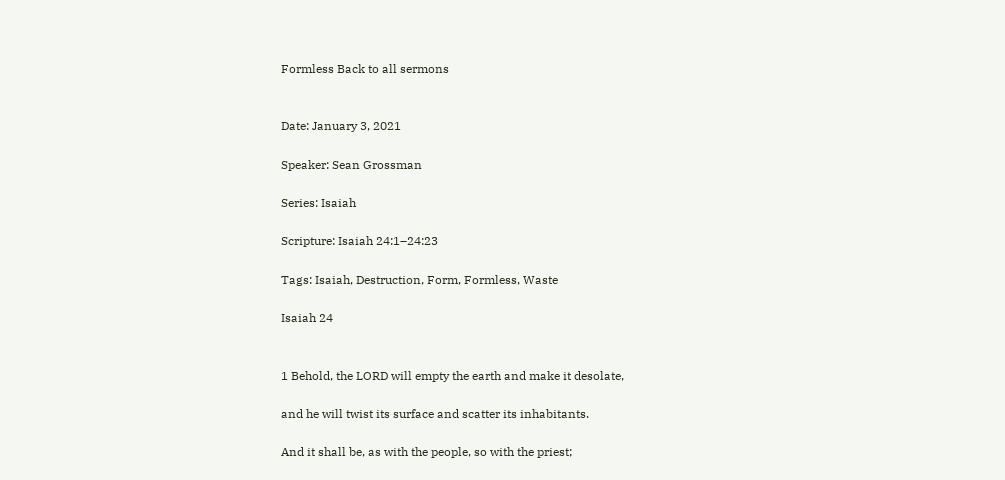Formless Back to all sermons


Date: January 3, 2021

Speaker: Sean Grossman

Series: Isaiah

Scripture: Isaiah 24:1–24:23

Tags: Isaiah, Destruction, Form, Formless, Waste

Isaiah 24


1 Behold, the LORD will empty the earth and make it desolate,

and he will twist its surface and scatter its inhabitants.

And it shall be, as with the people, so with the priest;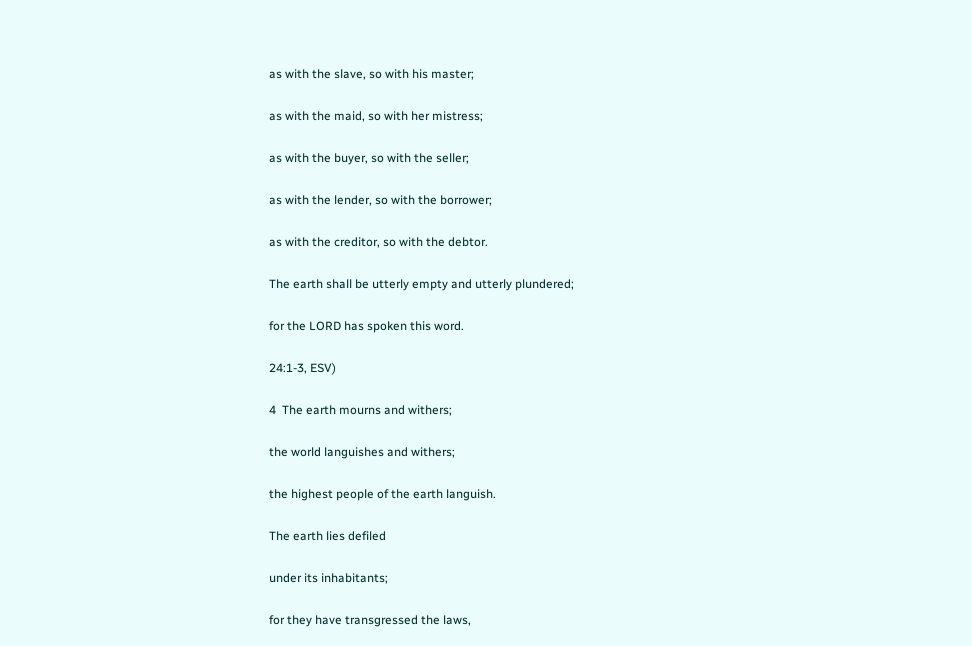as with the slave, so with his master;

as with the maid, so with her mistress;

as with the buyer, so with the seller;

as with the lender, so with the borrower;

as with the creditor, so with the debtor.

The earth shall be utterly empty and utterly plundered;

for the LORD has spoken this word.

24:1-3, ESV)

4  The earth mourns and withers;

the world languishes and withers;

the highest people of the earth languish.

The earth lies defiled

under its inhabitants;

for they have transgressed the laws,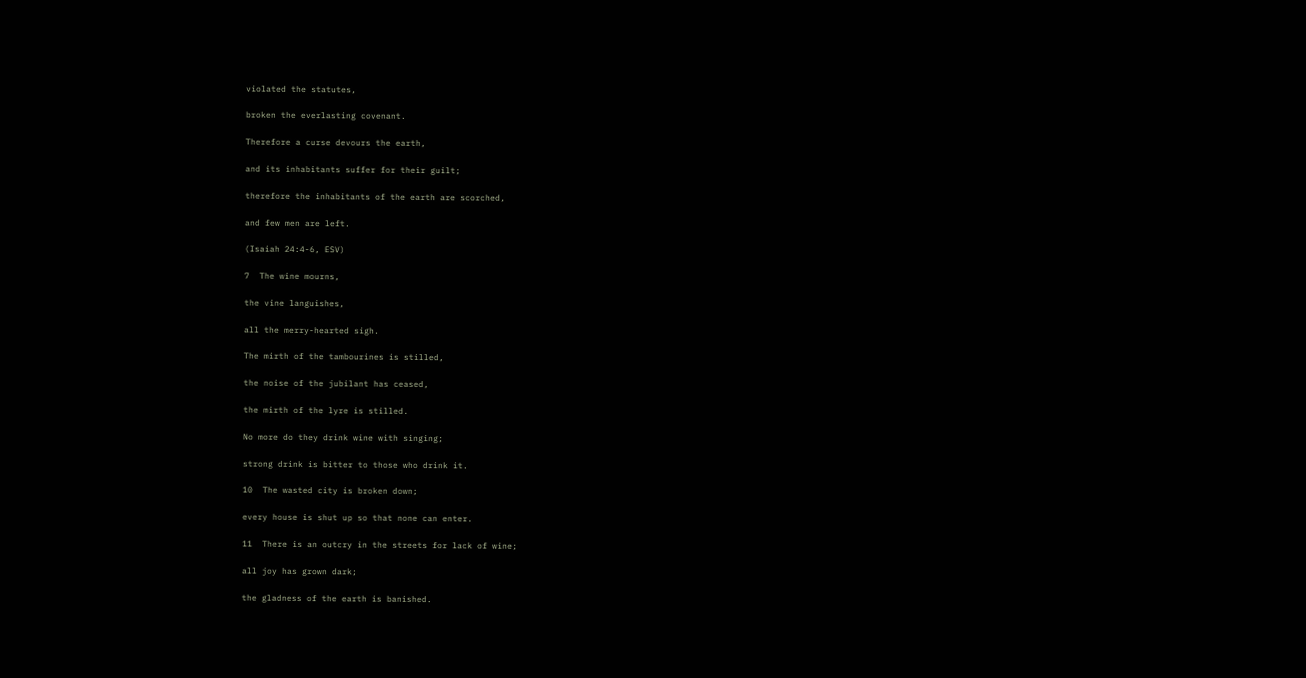violated the statutes,

broken the everlasting covenant.

Therefore a curse devours the earth,

and its inhabitants suffer for their guilt;

therefore the inhabitants of the earth are scorched,

and few men are left.

(Isaiah 24:4-6, ESV)

7  The wine mourns,

the vine languishes,

all the merry-hearted sigh.

The mirth of the tambourines is stilled,

the noise of the jubilant has ceased,

the mirth of the lyre is stilled.

No more do they drink wine with singing;

strong drink is bitter to those who drink it.

10  The wasted city is broken down;

every house is shut up so that none can enter.

11  There is an outcry in the streets for lack of wine;

all joy has grown dark;

the gladness of the earth is banished.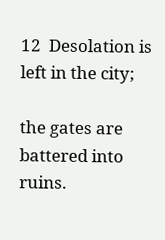12  Desolation is left in the city;

the gates are battered into ruins.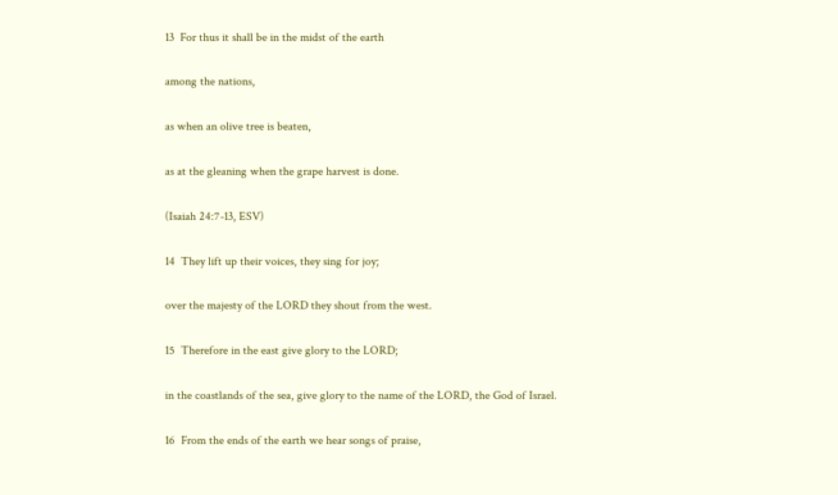13  For thus it shall be in the midst of the earth

among the nations,

as when an olive tree is beaten,

as at the gleaning when the grape harvest is done.

(Isaiah 24:7-13, ESV)

14  They lift up their voices, they sing for joy;

over the majesty of the LORD they shout from the west.

15  Therefore in the east give glory to the LORD;

in the coastlands of the sea, give glory to the name of the LORD, the God of Israel.

16  From the ends of the earth we hear songs of praise,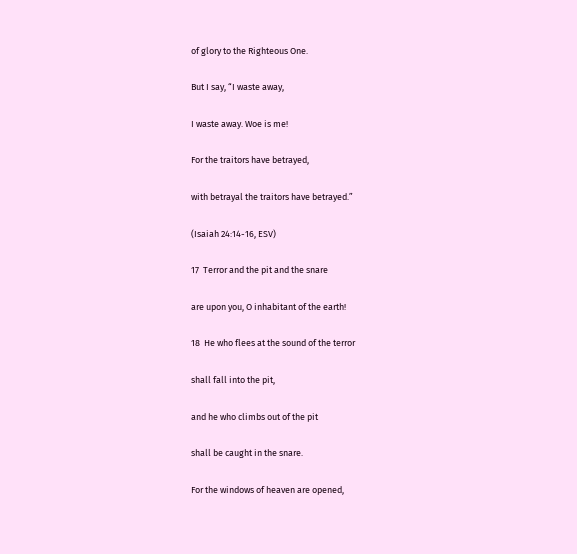of glory to the Righteous One.

But I say, “I waste away,

I waste away. Woe is me!

For the traitors have betrayed,

with betrayal the traitors have betrayed.”

(Isaiah 24:14-16, ESV)

17  Terror and the pit and the snare

are upon you, O inhabitant of the earth!

18  He who flees at the sound of the terror

shall fall into the pit,

and he who climbs out of the pit

shall be caught in the snare.

For the windows of heaven are opened,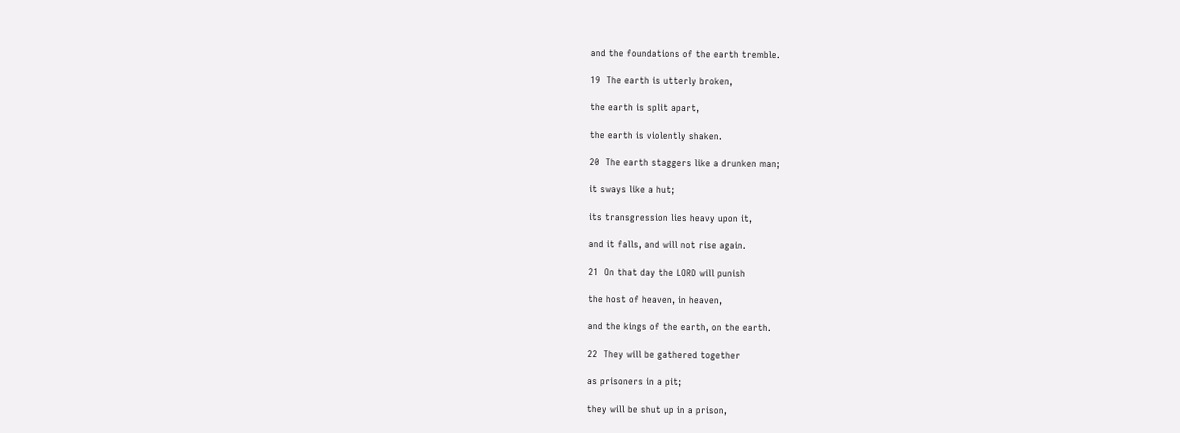and the foundations of the earth tremble.

19  The earth is utterly broken,

the earth is split apart,

the earth is violently shaken.

20  The earth staggers like a drunken man;

it sways like a hut;

its transgression lies heavy upon it,

and it falls, and will not rise again.

21  On that day the LORD will punish

the host of heaven, in heaven,

and the kings of the earth, on the earth.

22  They will be gathered together

as prisoners in a pit;

they will be shut up in a prison,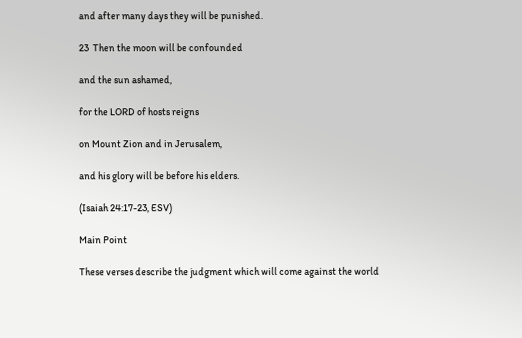and after many days they will be punished.

23  Then the moon will be confounded

and the sun ashamed,

for the LORD of hosts reigns

on Mount Zion and in Jerusalem,

and his glory will be before his elders.

(Isaiah 24:17-23, ESV)

Main Point

These verses describe the judgment which will come against the world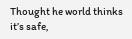Thought he world thinks it’s safe,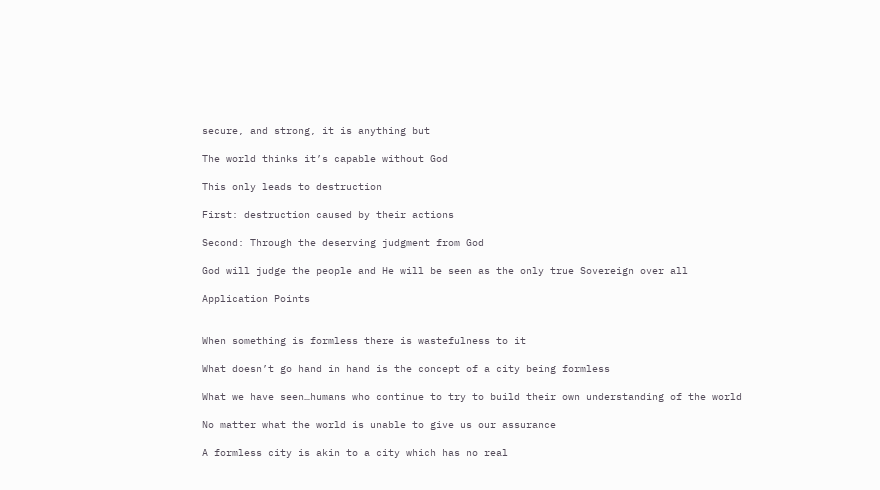secure, and strong, it is anything but

The world thinks it’s capable without God

This only leads to destruction

First: destruction caused by their actions

Second: Through the deserving judgment from God

God will judge the people and He will be seen as the only true Sovereign over all

Application Points


When something is formless there is wastefulness to it

What doesn’t go hand in hand is the concept of a city being formless

What we have seen…humans who continue to try to build their own understanding of the world

No matter what the world is unable to give us our assurance

A formless city is akin to a city which has no real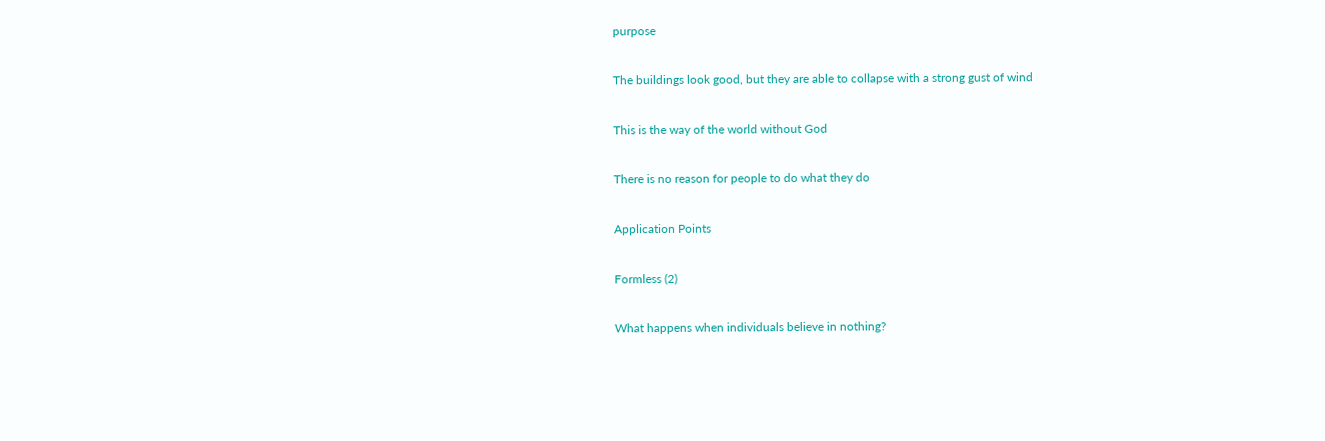purpose

The buildings look good, but they are able to collapse with a strong gust of wind

This is the way of the world without God

There is no reason for people to do what they do

Application Points

Formless (2)

What happens when individuals believe in nothing?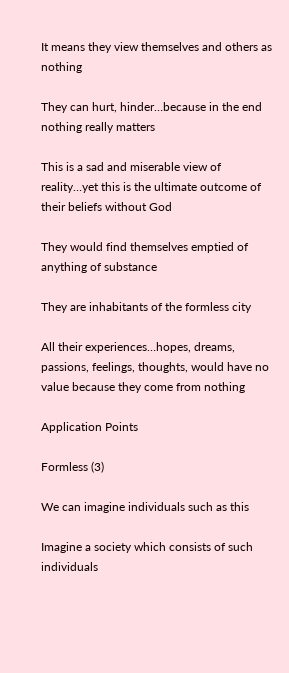It means they view themselves and others as nothing

They can hurt, hinder…because in the end nothing really matters

This is a sad and miserable view of reality…yet this is the ultimate outcome of their beliefs without God

They would find themselves emptied of anything of substance

They are inhabitants of the formless city

All their experiences…hopes, dreams, passions, feelings, thoughts, would have no value because they come from nothing

Application Points

Formless (3)

We can imagine individuals such as this

Imagine a society which consists of such individuals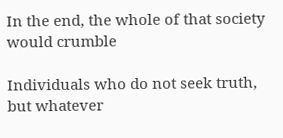In the end, the whole of that society would crumble

Individuals who do not seek truth, but whatever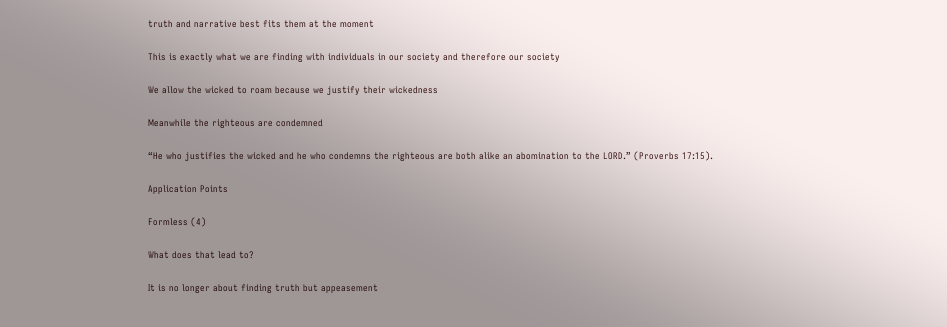truth and narrative best fits them at the moment

This is exactly what we are finding with individuals in our society and therefore our society

We allow the wicked to roam because we justify their wickedness

Meanwhile the righteous are condemned

“He who justifies the wicked and he who condemns the righteous are both alike an abomination to the LORD.” (Proverbs 17:15).

Application Points

Formless (4)

What does that lead to?

It is no longer about finding truth but appeasement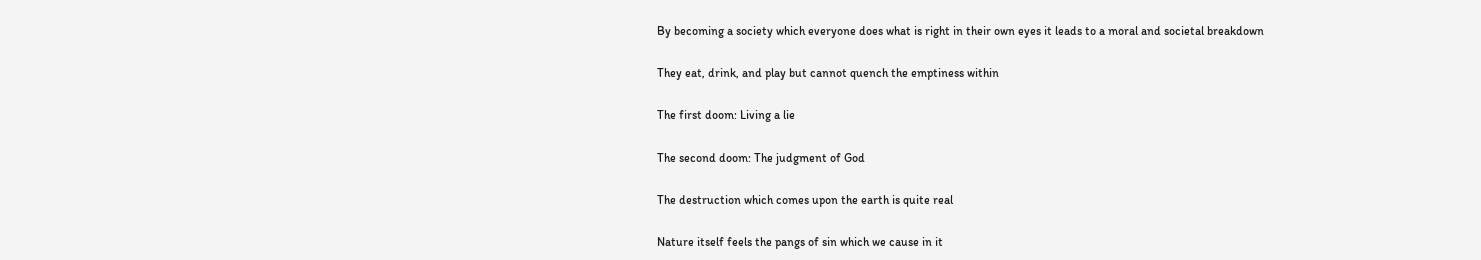By becoming a society which everyone does what is right in their own eyes it leads to a moral and societal breakdown

They eat, drink, and play but cannot quench the emptiness within

The first doom: Living a lie

The second doom: The judgment of God

The destruction which comes upon the earth is quite real

Nature itself feels the pangs of sin which we cause in it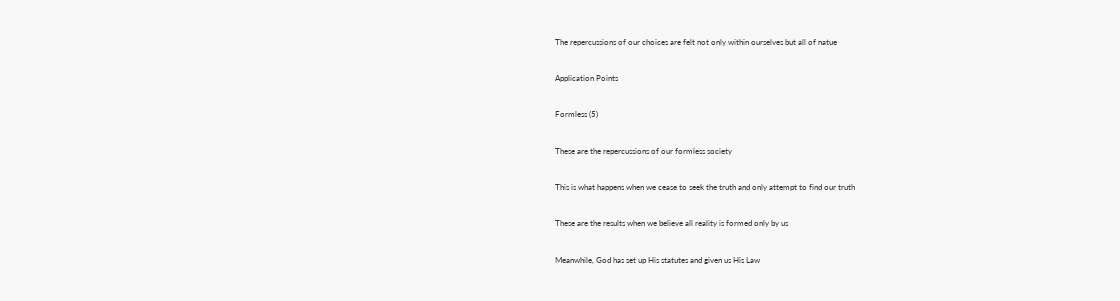The repercussions of our choices are felt not only within ourselves but all of natue

Application Points

Formless (5)

These are the repercussions of our formless society

This is what happens when we cease to seek the truth and only attempt to find our truth

These are the results when we believe all reality is formed only by us

Meanwhile, God has set up His statutes and given us His Law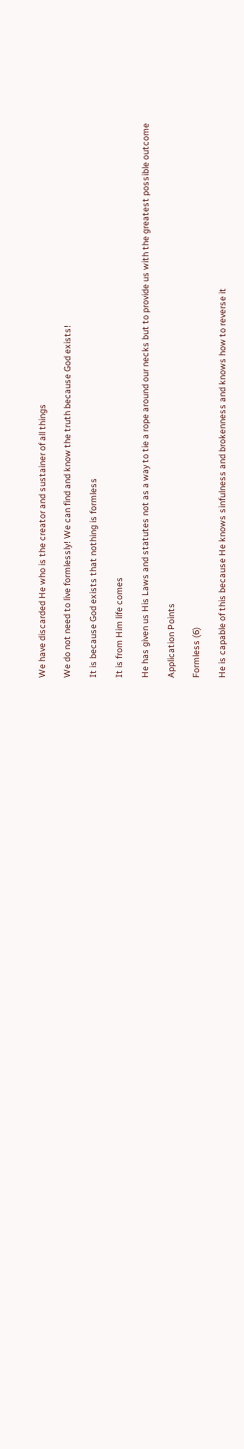We have discarded He who is the creator and sustainer of all things

We do not need to live formlessly! We can find and know the truth because God exists!

It is because God exists that nothing is formless

It is from Him life comes

He has given us His Laws and statutes not as a way to tie a rope around our necks but to provide us with the greatest possible outcome

Application Points

Formless (6)

He is capable of this because He knows sinfulness and brokenness and knows how to reverse it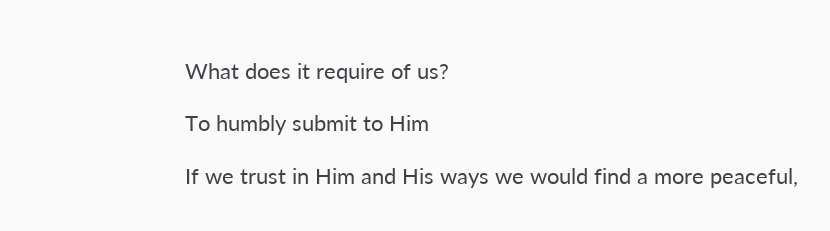What does it require of us?

To humbly submit to Him

If we trust in Him and His ways we would find a more peaceful,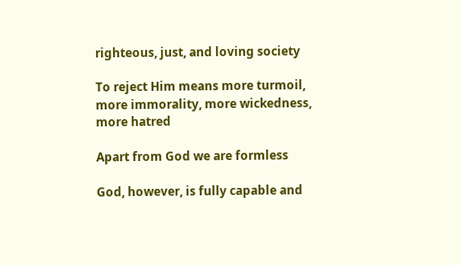righteous, just, and loving society

To reject Him means more turmoil, more immorality, more wickedness, more hatred

Apart from God we are formless

God, however, is fully capable and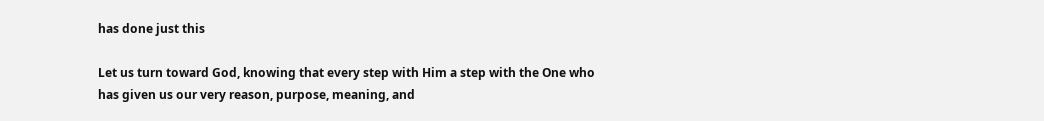has done just this

Let us turn toward God, knowing that every step with Him a step with the One who has given us our very reason, purpose, meaning, and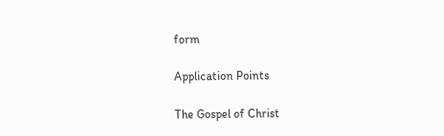form

Application Points

The Gospel of Christ